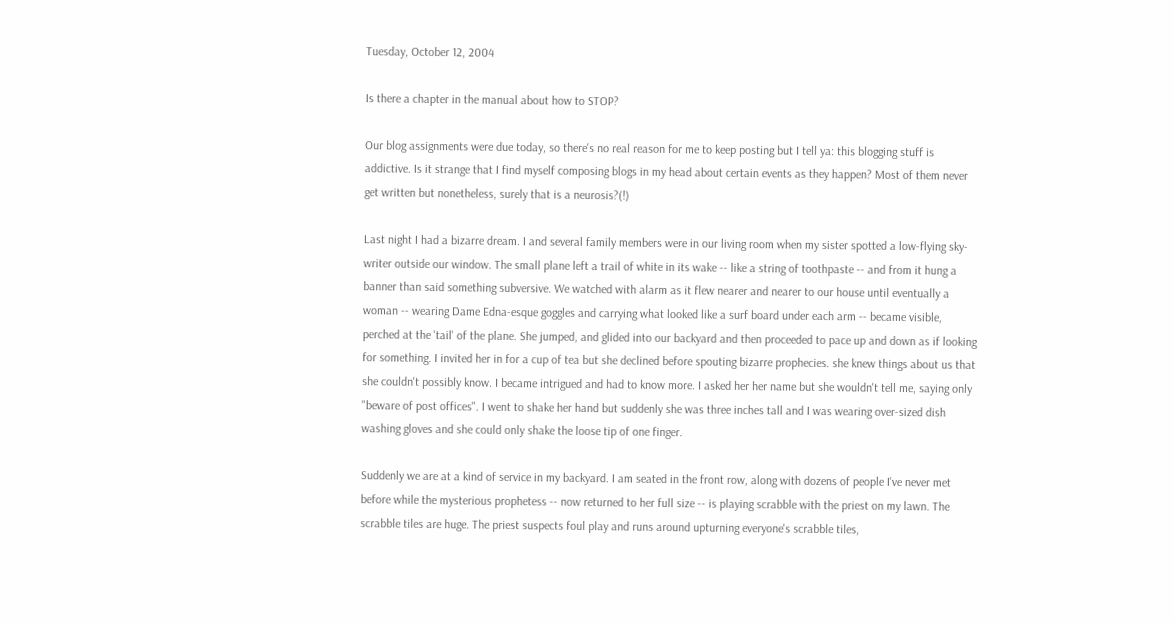Tuesday, October 12, 2004

Is there a chapter in the manual about how to STOP?

Our blog assignments were due today, so there's no real reason for me to keep posting but I tell ya: this blogging stuff is addictive. Is it strange that I find myself composing blogs in my head about certain events as they happen? Most of them never get written but nonetheless, surely that is a neurosis?(!)

Last night I had a bizarre dream. I and several family members were in our living room when my sister spotted a low-flying sky-writer outside our window. The small plane left a trail of white in its wake -- like a string of toothpaste -- and from it hung a banner than said something subversive. We watched with alarm as it flew nearer and nearer to our house until eventually a woman -- wearing Dame Edna-esque goggles and carrying what looked like a surf board under each arm -- became visible, perched at the 'tail' of the plane. She jumped, and glided into our backyard and then proceeded to pace up and down as if looking for something. I invited her in for a cup of tea but she declined before spouting bizarre prophecies. she knew things about us that she couldn't possibly know. I became intrigued and had to know more. I asked her her name but she wouldn't tell me, saying only "beware of post offices". I went to shake her hand but suddenly she was three inches tall and I was wearing over-sized dish washing gloves and she could only shake the loose tip of one finger.

Suddenly we are at a kind of service in my backyard. I am seated in the front row, along with dozens of people I've never met before while the mysterious prophetess -- now returned to her full size -- is playing scrabble with the priest on my lawn. The scrabble tiles are huge. The priest suspects foul play and runs around upturning everyone's scrabble tiles,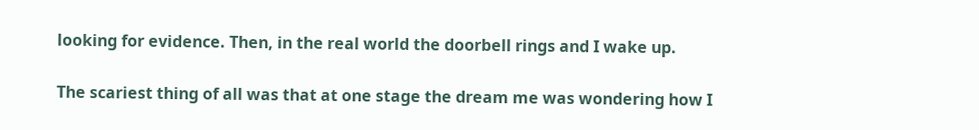looking for evidence. Then, in the real world the doorbell rings and I wake up.

The scariest thing of all was that at one stage the dream me was wondering how I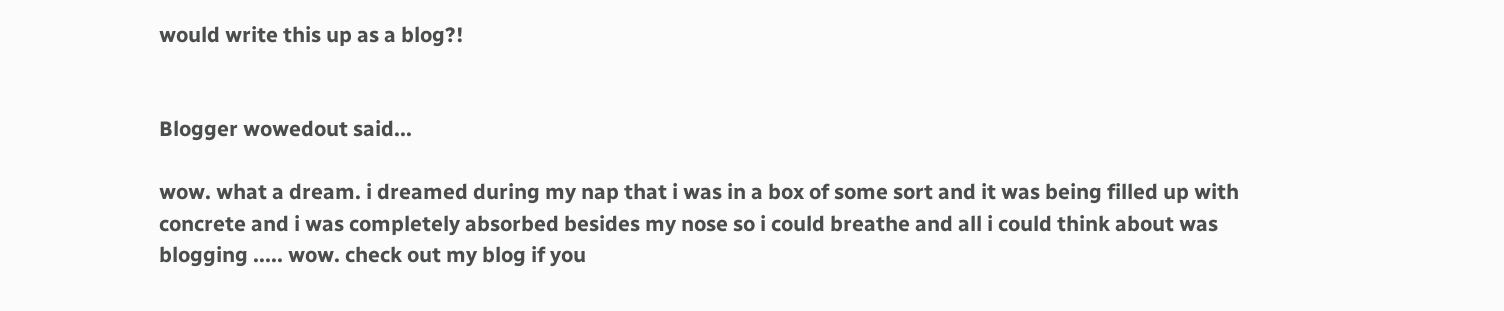would write this up as a blog?!


Blogger wowedout said...

wow. what a dream. i dreamed during my nap that i was in a box of some sort and it was being filled up with concrete and i was completely absorbed besides my nose so i could breathe and all i could think about was blogging ..... wow. check out my blog if you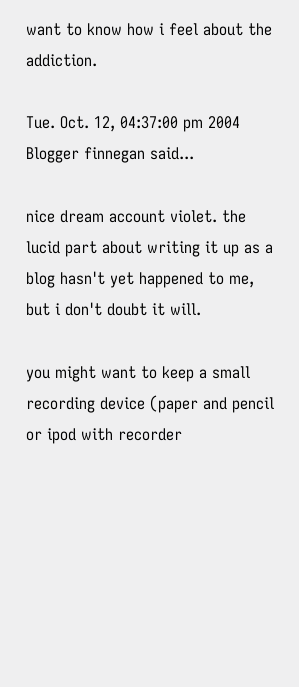want to know how i feel about the addiction.

Tue. Oct. 12, 04:37:00 pm 2004
Blogger finnegan said...

nice dream account violet. the lucid part about writing it up as a blog hasn't yet happened to me, but i don't doubt it will.

you might want to keep a small recording device (paper and pencil or ipod with recorder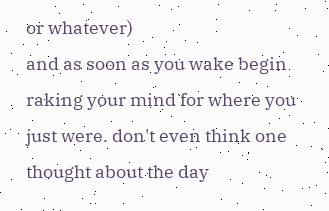or whatever)
and as soon as you wake begin raking your mind for where you just were. don't even think one thought about the day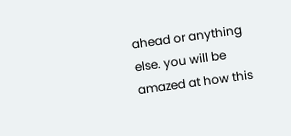ahead or anything else. you will be amazed at how this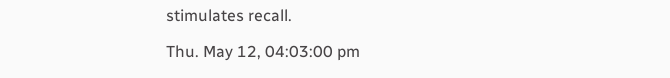stimulates recall.

Thu. May 12, 04:03:00 pm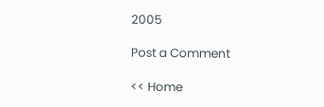2005

Post a Comment

<< Home